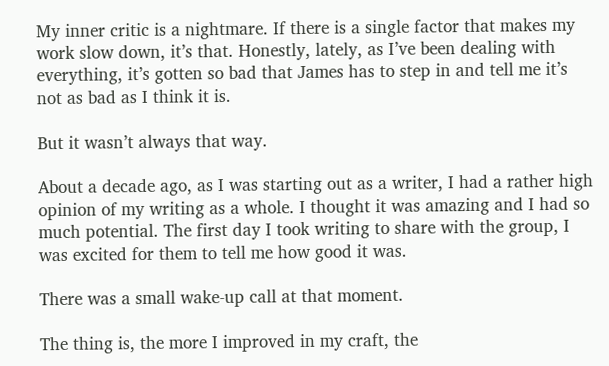My inner critic is a nightmare. If there is a single factor that makes my work slow down, it’s that. Honestly, lately, as I’ve been dealing with everything, it’s gotten so bad that James has to step in and tell me it’s not as bad as I think it is.

But it wasn’t always that way.

About a decade ago, as I was starting out as a writer, I had a rather high opinion of my writing as a whole. I thought it was amazing and I had so much potential. The first day I took writing to share with the group, I was excited for them to tell me how good it was.

There was a small wake-up call at that moment.

The thing is, the more I improved in my craft, the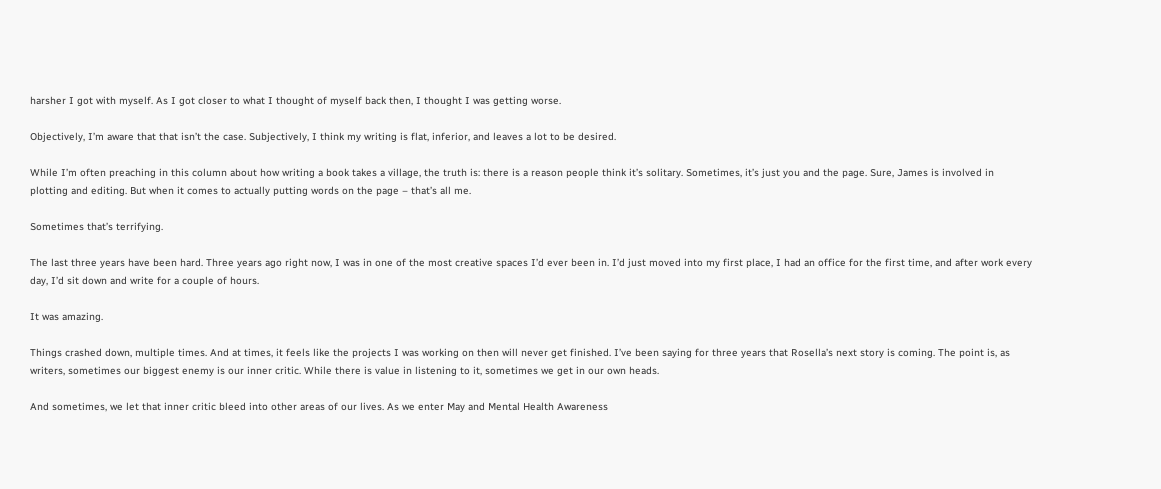harsher I got with myself. As I got closer to what I thought of myself back then, I thought I was getting worse.

Objectively, I’m aware that that isn’t the case. Subjectively, I think my writing is flat, inferior, and leaves a lot to be desired.

While I’m often preaching in this column about how writing a book takes a village, the truth is: there is a reason people think it’s solitary. Sometimes, it’s just you and the page. Sure, James is involved in plotting and editing. But when it comes to actually putting words on the page – that’s all me.

Sometimes that’s terrifying.

The last three years have been hard. Three years ago right now, I was in one of the most creative spaces I’d ever been in. I’d just moved into my first place, I had an office for the first time, and after work every day, I’d sit down and write for a couple of hours.

It was amazing.

Things crashed down, multiple times. And at times, it feels like the projects I was working on then will never get finished. I’ve been saying for three years that Rosella’s next story is coming. The point is, as writers, sometimes our biggest enemy is our inner critic. While there is value in listening to it, sometimes we get in our own heads.

And sometimes, we let that inner critic bleed into other areas of our lives. As we enter May and Mental Health Awareness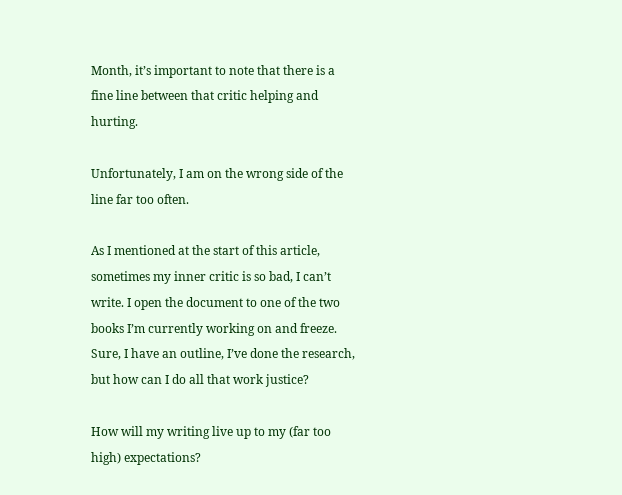Month, it’s important to note that there is a fine line between that critic helping and hurting.

Unfortunately, I am on the wrong side of the line far too often.

As I mentioned at the start of this article, sometimes my inner critic is so bad, I can’t write. I open the document to one of the two books I’m currently working on and freeze. Sure, I have an outline, I’ve done the research, but how can I do all that work justice?

How will my writing live up to my (far too high) expectations?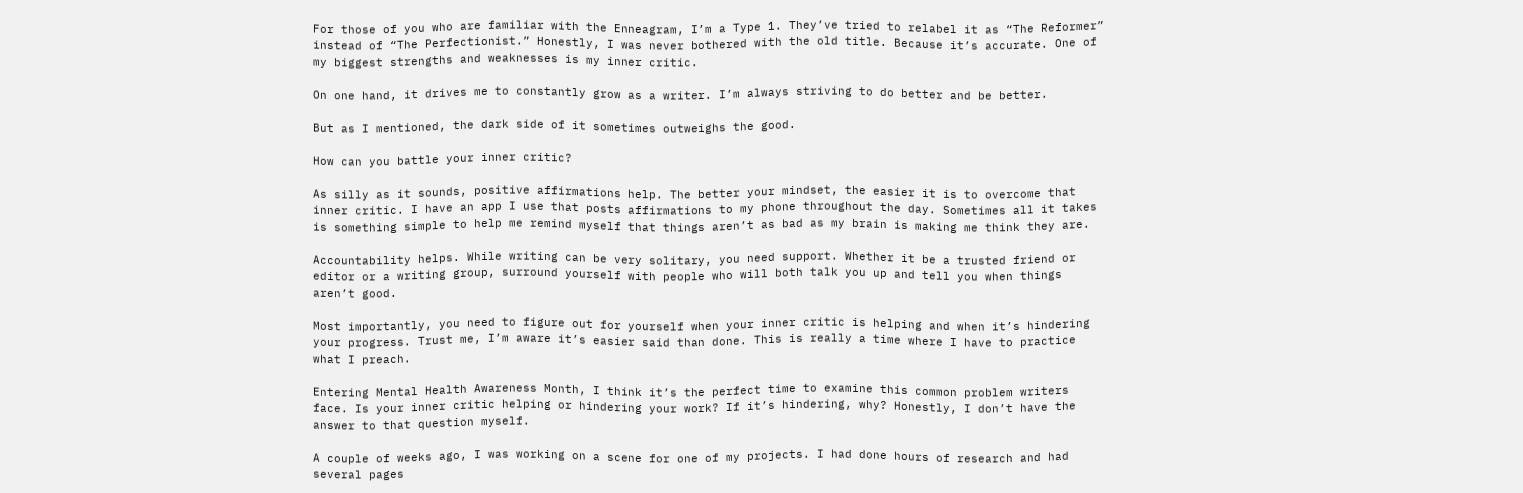For those of you who are familiar with the Enneagram, I’m a Type 1. They’ve tried to relabel it as “The Reformer” instead of “The Perfectionist.” Honestly, I was never bothered with the old title. Because it’s accurate. One of my biggest strengths and weaknesses is my inner critic.

On one hand, it drives me to constantly grow as a writer. I’m always striving to do better and be better.

But as I mentioned, the dark side of it sometimes outweighs the good.

How can you battle your inner critic?

As silly as it sounds, positive affirmations help. The better your mindset, the easier it is to overcome that inner critic. I have an app I use that posts affirmations to my phone throughout the day. Sometimes all it takes is something simple to help me remind myself that things aren’t as bad as my brain is making me think they are.

Accountability helps. While writing can be very solitary, you need support. Whether it be a trusted friend or editor or a writing group, surround yourself with people who will both talk you up and tell you when things aren’t good.

Most importantly, you need to figure out for yourself when your inner critic is helping and when it’s hindering your progress. Trust me, I’m aware it’s easier said than done. This is really a time where I have to practice what I preach.

Entering Mental Health Awareness Month, I think it’s the perfect time to examine this common problem writers face. Is your inner critic helping or hindering your work? If it’s hindering, why? Honestly, I don’t have the answer to that question myself.

A couple of weeks ago, I was working on a scene for one of my projects. I had done hours of research and had several pages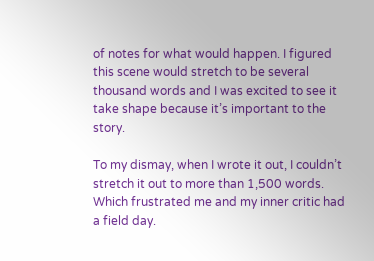of notes for what would happen. I figured this scene would stretch to be several thousand words and I was excited to see it take shape because it’s important to the story.

To my dismay, when I wrote it out, I couldn’t stretch it out to more than 1,500 words. Which frustrated me and my inner critic had a field day.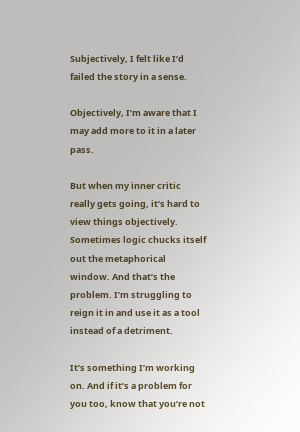Subjectively, I felt like I’d failed the story in a sense.

Objectively, I’m aware that I may add more to it in a later pass.

But when my inner critic really gets going, it’s hard to view things objectively. Sometimes logic chucks itself out the metaphorical window. And that’s the problem. I’m struggling to reign it in and use it as a tool instead of a detriment.

It’s something I’m working on. And if it’s a problem for you too, know that you’re not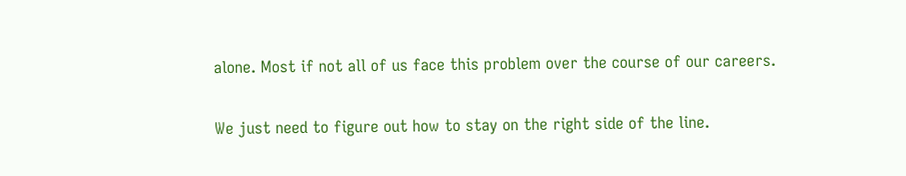alone. Most if not all of us face this problem over the course of our careers.

We just need to figure out how to stay on the right side of the line.